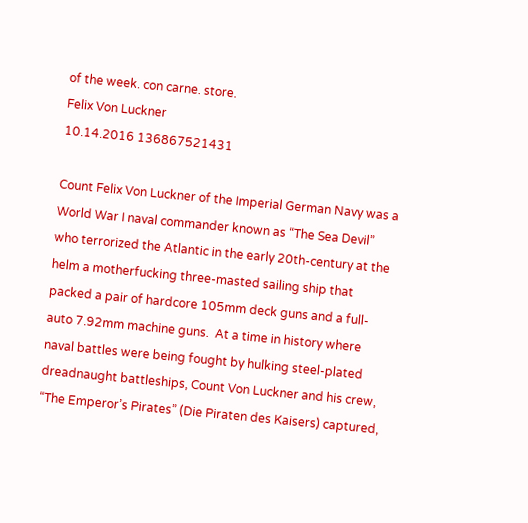of the week. con carne. store.
Felix Von Luckner
10.14.2016 136867521431

Count Felix Von Luckner of the Imperial German Navy was a World War I naval commander known as “The Sea Devil” who terrorized the Atlantic in the early 20th-century at the helm a motherfucking three-masted sailing ship that packed a pair of hardcore 105mm deck guns and a full-auto 7.92mm machine guns.  At a time in history where naval battles were being fought by hulking steel-plated dreadnaught battleships, Count Von Luckner and his crew, “The Emperor’s Pirates” (Die Piraten des Kaisers) captured,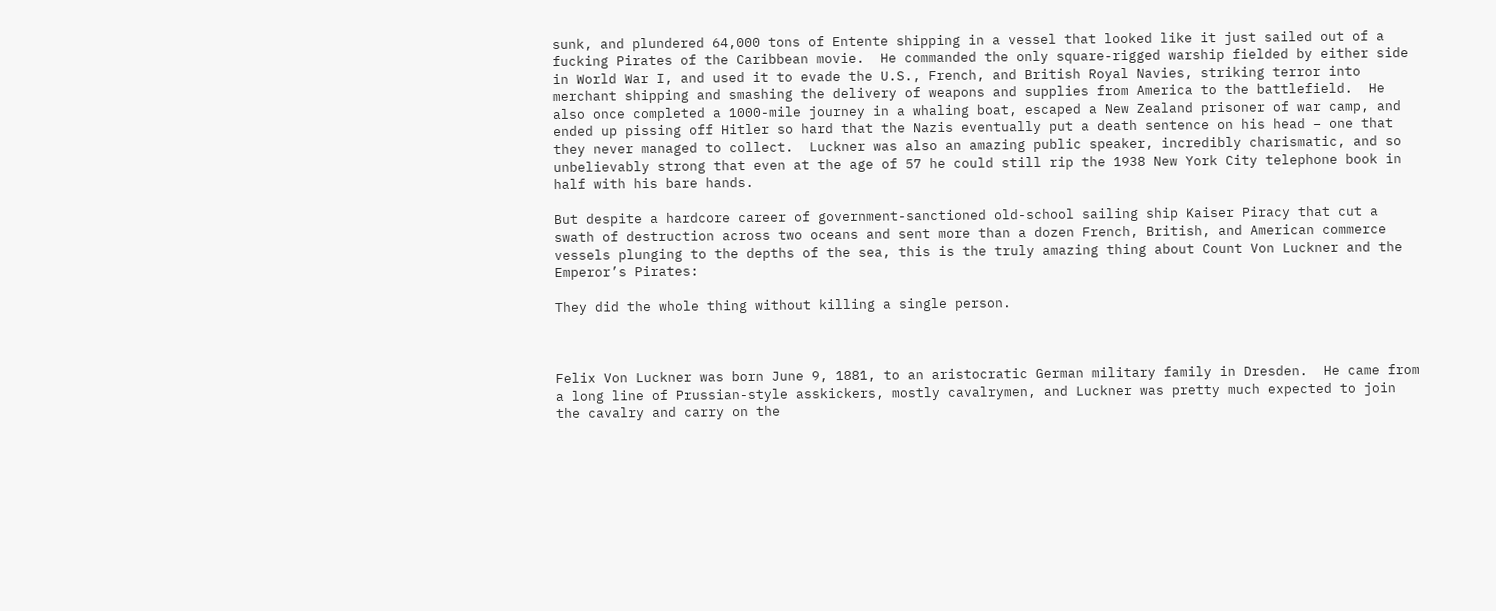sunk, and plundered 64,000 tons of Entente shipping in a vessel that looked like it just sailed out of a fucking Pirates of the Caribbean movie.  He commanded the only square-rigged warship fielded by either side in World War I, and used it to evade the U.S., French, and British Royal Navies, striking terror into merchant shipping and smashing the delivery of weapons and supplies from America to the battlefield.  He also once completed a 1000-mile journey in a whaling boat, escaped a New Zealand prisoner of war camp, and ended up pissing off Hitler so hard that the Nazis eventually put a death sentence on his head – one that they never managed to collect.  Luckner was also an amazing public speaker, incredibly charismatic, and so unbelievably strong that even at the age of 57 he could still rip the 1938 New York City telephone book in half with his bare hands.

But despite a hardcore career of government-sanctioned old-school sailing ship Kaiser Piracy that cut a swath of destruction across two oceans and sent more than a dozen French, British, and American commerce vessels plunging to the depths of the sea, this is the truly amazing thing about Count Von Luckner and the Emperor’s Pirates:

They did the whole thing without killing a single person.



Felix Von Luckner was born June 9, 1881, to an aristocratic German military family in Dresden.  He came from a long line of Prussian-style asskickers, mostly cavalrymen, and Luckner was pretty much expected to join the cavalry and carry on the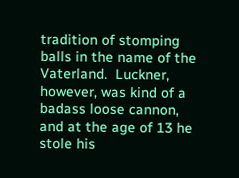tradition of stomping balls in the name of the Vaterland.  Luckner, however, was kind of a badass loose cannon, and at the age of 13 he stole his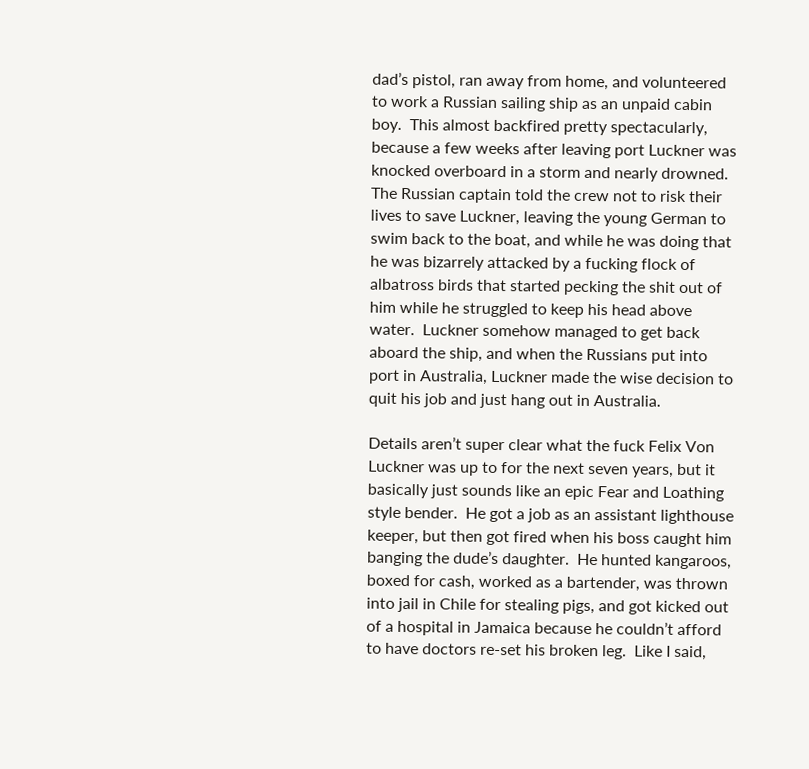dad’s pistol, ran away from home, and volunteered to work a Russian sailing ship as an unpaid cabin boy.  This almost backfired pretty spectacularly, because a few weeks after leaving port Luckner was knocked overboard in a storm and nearly drowned.  The Russian captain told the crew not to risk their lives to save Luckner, leaving the young German to swim back to the boat, and while he was doing that he was bizarrely attacked by a fucking flock of albatross birds that started pecking the shit out of him while he struggled to keep his head above water.  Luckner somehow managed to get back aboard the ship, and when the Russians put into port in Australia, Luckner made the wise decision to quit his job and just hang out in Australia.

Details aren’t super clear what the fuck Felix Von Luckner was up to for the next seven years, but it basically just sounds like an epic Fear and Loathing style bender.  He got a job as an assistant lighthouse keeper, but then got fired when his boss caught him banging the dude’s daughter.  He hunted kangaroos, boxed for cash, worked as a bartender, was thrown into jail in Chile for stealing pigs, and got kicked out of a hospital in Jamaica because he couldn’t afford to have doctors re-set his broken leg.  Like I said,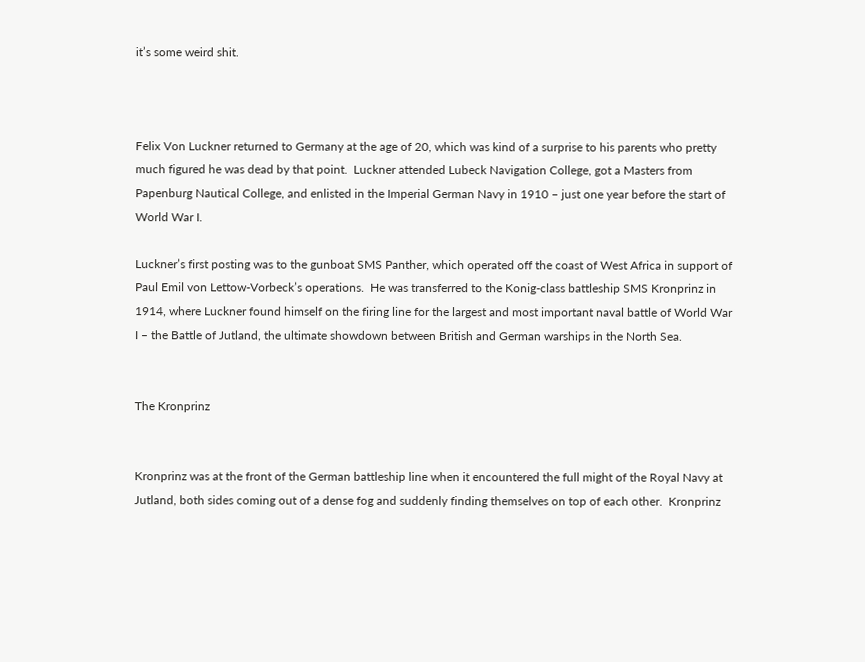it’s some weird shit.



Felix Von Luckner returned to Germany at the age of 20, which was kind of a surprise to his parents who pretty much figured he was dead by that point.  Luckner attended Lubeck Navigation College, got a Masters from Papenburg Nautical College, and enlisted in the Imperial German Navy in 1910 – just one year before the start of World War I.

Luckner’s first posting was to the gunboat SMS Panther, which operated off the coast of West Africa in support of Paul Emil von Lettow-Vorbeck’s operations.  He was transferred to the Konig-class battleship SMS Kronprinz in 1914, where Luckner found himself on the firing line for the largest and most important naval battle of World War I – the Battle of Jutland, the ultimate showdown between British and German warships in the North Sea.


The Kronprinz


Kronprinz was at the front of the German battleship line when it encountered the full might of the Royal Navy at Jutland, both sides coming out of a dense fog and suddenly finding themselves on top of each other.  Kronprinz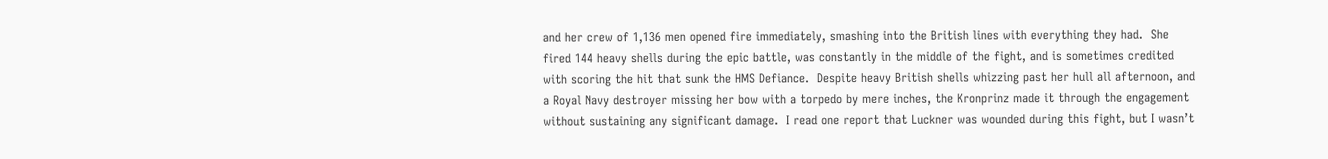and her crew of 1,136 men opened fire immediately, smashing into the British lines with everything they had.  She fired 144 heavy shells during the epic battle, was constantly in the middle of the fight, and is sometimes credited with scoring the hit that sunk the HMS Defiance.  Despite heavy British shells whizzing past her hull all afternoon, and a Royal Navy destroyer missing her bow with a torpedo by mere inches, the Kronprinz made it through the engagement without sustaining any significant damage.  I read one report that Luckner was wounded during this fight, but I wasn’t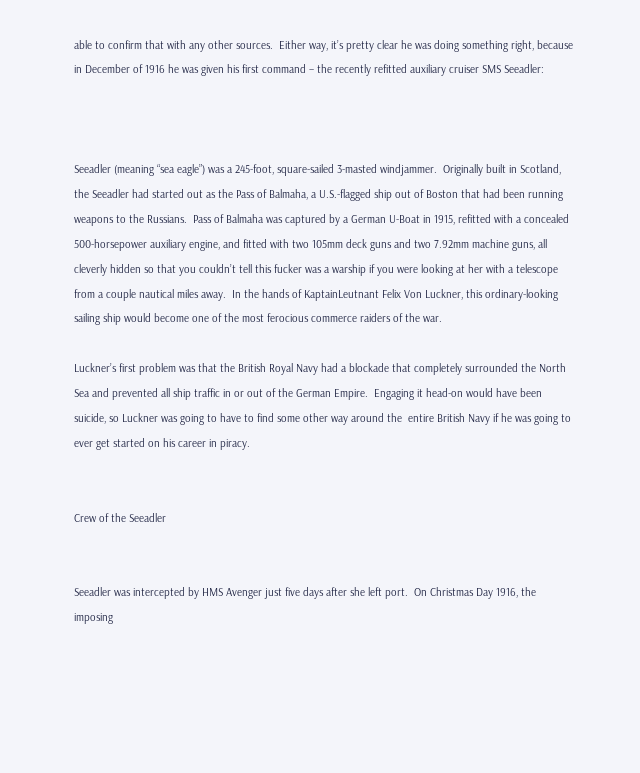able to confirm that with any other sources.  Either way, it’s pretty clear he was doing something right, because in December of 1916 he was given his first command – the recently refitted auxiliary cruiser SMS Seeadler:



Seeadler (meaning “sea eagle”) was a 245-foot, square-sailed 3-masted windjammer.  Originally built in Scotland, the Seeadler had started out as the Pass of Balmaha, a U.S.-flagged ship out of Boston that had been running weapons to the Russians.  Pass of Balmaha was captured by a German U-Boat in 1915, refitted with a concealed 500-horsepower auxiliary engine, and fitted with two 105mm deck guns and two 7.92mm machine guns, all cleverly hidden so that you couldn’t tell this fucker was a warship if you were looking at her with a telescope from a couple nautical miles away.  In the hands of KaptainLeutnant Felix Von Luckner, this ordinary-looking sailing ship would become one of the most ferocious commerce raiders of the war.

Luckner’s first problem was that the British Royal Navy had a blockade that completely surrounded the North Sea and prevented all ship traffic in or out of the German Empire.  Engaging it head-on would have been suicide, so Luckner was going to have to find some other way around the  entire British Navy if he was going to ever get started on his career in piracy.


Crew of the Seeadler


Seeadler was intercepted by HMS Avenger just five days after she left port.  On Christmas Day 1916, the imposing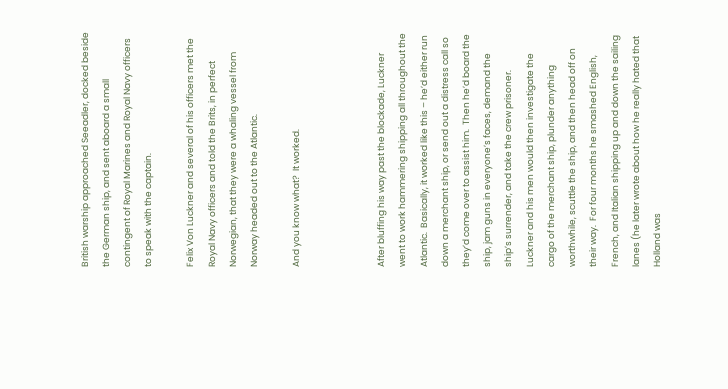British warship approached Seeadler, docked beside the German ship, and sent aboard a small contingent of Royal Marines and Royal Navy officers to speak with the captain.

Felix Von Luckner and several of his officers met the Royal Navy officers and told the Brits, in perfect Norwegian, that they were a whaling vessel from Norway headed out to the Atlantic.

And you know what?  It worked.



After bluffing his way past the blockade, Luckner went to work hammering shipping all throughout the Atlantic.  Basically, it worked like this – he’d either run down a merchant ship, or send out a distress call so they’d come over to assist him.  Then he’d board the ship, jam guns in everyone’s faces, demand the ship’s surrender, and take the crew prisoner.  Luckner and his men would then investigate the cargo of the merchant ship, plunder anything worthwhile, scuttle the ship, and then head off on their way.  For four months he smashed English, French, and Italian shipping up and down the sailing lanes (he later wrote about how he really hated that Holland was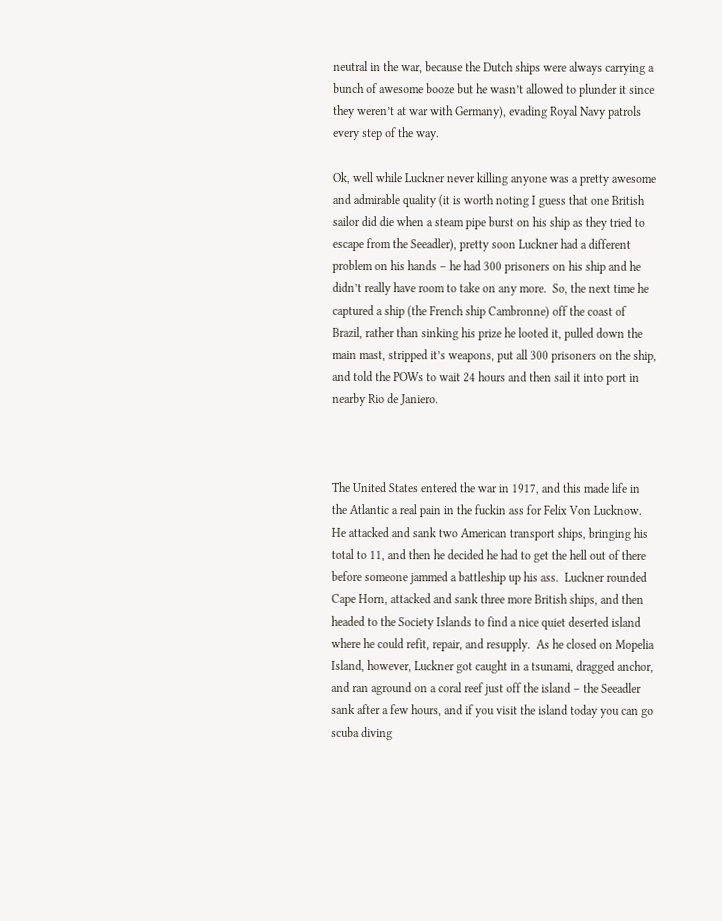neutral in the war, because the Dutch ships were always carrying a bunch of awesome booze but he wasn’t allowed to plunder it since they weren’t at war with Germany), evading Royal Navy patrols every step of the way.

Ok, well while Luckner never killing anyone was a pretty awesome and admirable quality (it is worth noting I guess that one British sailor did die when a steam pipe burst on his ship as they tried to escape from the Seeadler), pretty soon Luckner had a different problem on his hands – he had 300 prisoners on his ship and he didn’t really have room to take on any more.  So, the next time he captured a ship (the French ship Cambronne) off the coast of Brazil, rather than sinking his prize he looted it, pulled down the main mast, stripped it’s weapons, put all 300 prisoners on the ship, and told the POWs to wait 24 hours and then sail it into port in nearby Rio de Janiero.



The United States entered the war in 1917, and this made life in the Atlantic a real pain in the fuckin ass for Felix Von Lucknow.  He attacked and sank two American transport ships, bringing his total to 11, and then he decided he had to get the hell out of there before someone jammed a battleship up his ass.  Luckner rounded Cape Horn, attacked and sank three more British ships, and then headed to the Society Islands to find a nice quiet deserted island where he could refit, repair, and resupply.  As he closed on Mopelia Island, however, Luckner got caught in a tsunami, dragged anchor, and ran aground on a coral reef just off the island – the Seeadler sank after a few hours, and if you visit the island today you can go scuba diving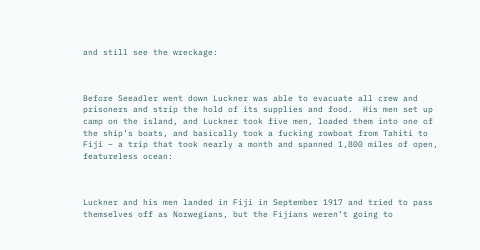and still see the wreckage:



Before Seeadler went down Luckner was able to evacuate all crew and prisoners and strip the hold of its supplies and food.  His men set up camp on the island, and Luckner took five men, loaded them into one of the ship’s boats, and basically took a fucking rowboat from Tahiti to Fiji – a trip that took nearly a month and spanned 1,800 miles of open, featureless ocean:



Luckner and his men landed in Fiji in September 1917 and tried to pass themselves off as Norwegians, but the Fijians weren’t going to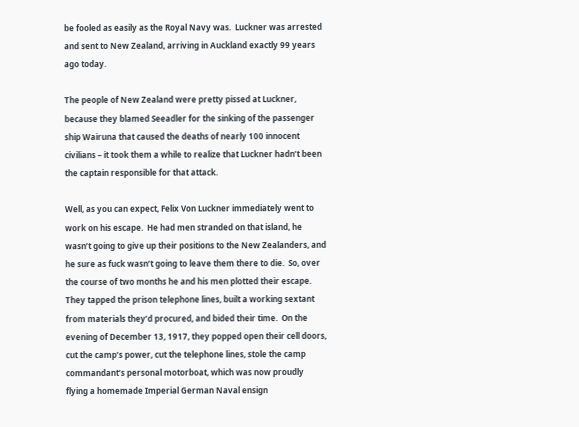be fooled as easily as the Royal Navy was.  Luckner was arrested and sent to New Zealand, arriving in Auckland exactly 99 years ago today.

The people of New Zealand were pretty pissed at Luckner, because they blamed Seeadler for the sinking of the passenger ship Wairuna that caused the deaths of nearly 100 innocent civilians – it took them a while to realize that Luckner hadn’t been the captain responsible for that attack.

Well, as you can expect, Felix Von Luckner immediately went to work on his escape.  He had men stranded on that island, he wasn’t going to give up their positions to the New Zealanders, and he sure as fuck wasn’t going to leave them there to die.  So, over the course of two months he and his men plotted their escape.  They tapped the prison telephone lines, built a working sextant from materials they’d procured, and bided their time.  On the evening of December 13, 1917, they popped open their cell doors, cut the camp’s power, cut the telephone lines, stole the camp commandant’s personal motorboat, which was now proudly flying a homemade Imperial German Naval ensign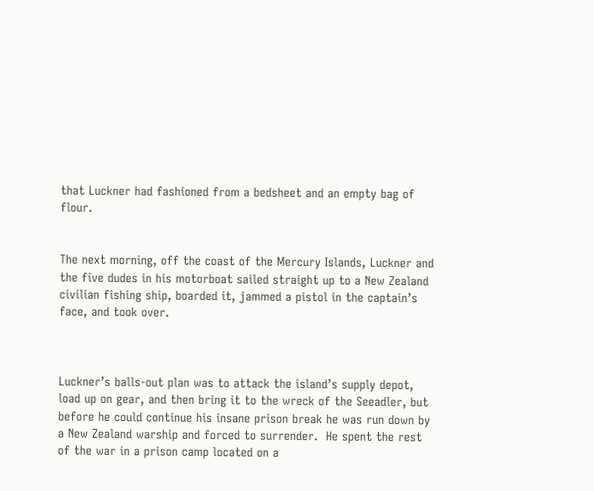that Luckner had fashioned from a bedsheet and an empty bag of flour.


The next morning, off the coast of the Mercury Islands, Luckner and the five dudes in his motorboat sailed straight up to a New Zealand civilian fishing ship, boarded it, jammed a pistol in the captain’s face, and took over.



Luckner’s balls-out plan was to attack the island’s supply depot, load up on gear, and then bring it to the wreck of the Seeadler, but before he could continue his insane prison break he was run down by a New Zealand warship and forced to surrender.  He spent the rest of the war in a prison camp located on a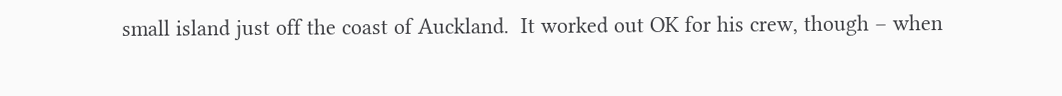small island just off the coast of Auckland.  It worked out OK for his crew, though – when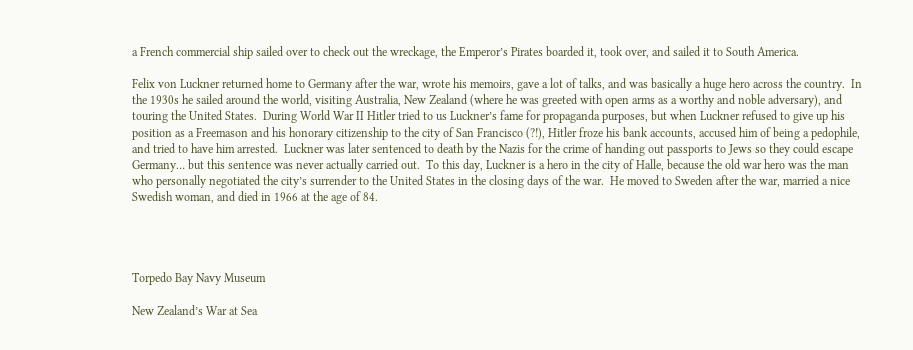a French commercial ship sailed over to check out the wreckage, the Emperor’s Pirates boarded it, took over, and sailed it to South America.

Felix von Luckner returned home to Germany after the war, wrote his memoirs, gave a lot of talks, and was basically a huge hero across the country.  In the 1930s he sailed around the world, visiting Australia, New Zealand (where he was greeted with open arms as a worthy and noble adversary), and touring the United States.  During World War II Hitler tried to us Luckner’s fame for propaganda purposes, but when Luckner refused to give up his position as a Freemason and his honorary citizenship to the city of San Francisco (?!), Hitler froze his bank accounts, accused him of being a pedophile, and tried to have him arrested.  Luckner was later sentenced to death by the Nazis for the crime of handing out passports to Jews so they could escape Germany… but this sentence was never actually carried out.  To this day, Luckner is a hero in the city of Halle, because the old war hero was the man who personally negotiated the city’s surrender to the United States in the closing days of the war.  He moved to Sweden after the war, married a nice Swedish woman, and died in 1966 at the age of 84.




Torpedo Bay Navy Museum

New Zealand’s War at Sea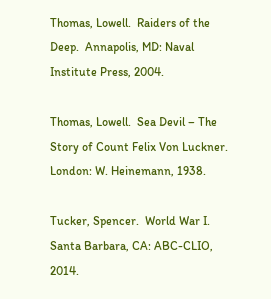Thomas, Lowell.  Raiders of the Deep.  Annapolis, MD: Naval Institute Press, 2004.

Thomas, Lowell.  Sea Devil – The Story of Count Felix Von Luckner.  London: W. Heinemann, 1938.

Tucker, Spencer.  World War I.  Santa Barbara, CA: ABC-CLIO, 2014.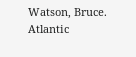Watson, Bruce.  Atlantic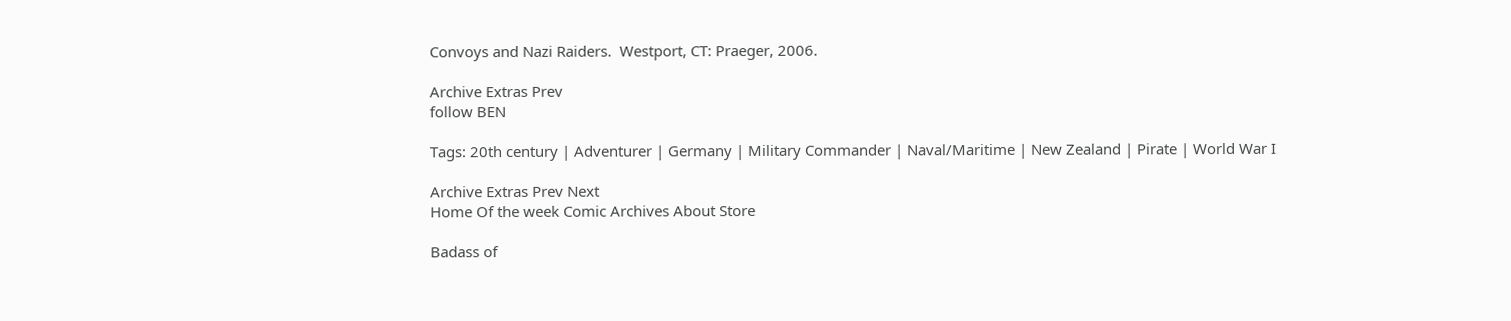Convoys and Nazi Raiders.  Westport, CT: Praeger, 2006.

Archive Extras Prev
follow BEN

Tags: 20th century | Adventurer | Germany | Military Commander | Naval/Maritime | New Zealand | Pirate | World War I

Archive Extras Prev Next
Home Of the week Comic Archives About Store

Badass of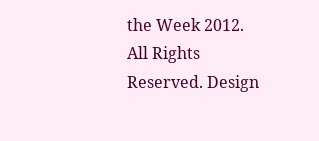the Week 2012. All Rights Reserved. Design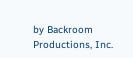by Backroom Productions, Inc.